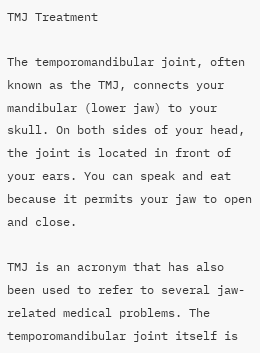TMJ Treatment

The temporomandibular joint, often known as the TMJ, connects your mandibular (lower jaw) to your skull. On both sides of your head, the joint is located in front of your ears. You can speak and eat because it permits your jaw to open and close.

TMJ is an acronym that has also been used to refer to several jaw-related medical problems. The temporomandibular joint itself is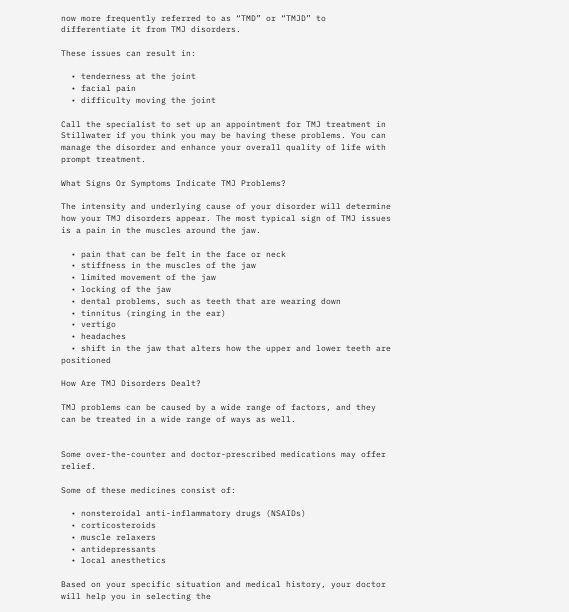now more frequently referred to as “TMD” or “TMJD” to differentiate it from TMJ disorders.

These issues can result in:

  • tenderness at the joint
  • facial pain
  • difficulty moving the joint

Call the specialist to set up an appointment for TMJ treatment in Stillwater if you think you may be having these problems. You can manage the disorder and enhance your overall quality of life with prompt treatment.

What Signs Or Symptoms Indicate TMJ Problems?

The intensity and underlying cause of your disorder will determine how your TMJ disorders appear. The most typical sign of TMJ issues is a pain in the muscles around the jaw.

  • pain that can be felt in the face or neck
  • stiffness in the muscles of the jaw
  • limited movement of the jaw
  • locking of the jaw
  • dental problems, such as teeth that are wearing down
  • tinnitus (ringing in the ear)
  • vertigo
  • headaches
  • shift in the jaw that alters how the upper and lower teeth are positioned

How Are TMJ Disorders Dealt?

TMJ problems can be caused by a wide range of factors, and they can be treated in a wide range of ways as well.


Some over-the-counter and doctor-prescribed medications may offer relief.

Some of these medicines consist of:

  • nonsteroidal anti-inflammatory drugs (NSAIDs)
  • corticosteroids
  • muscle relaxers
  • antidepressants
  • local anesthetics

Based on your specific situation and medical history, your doctor will help you in selecting the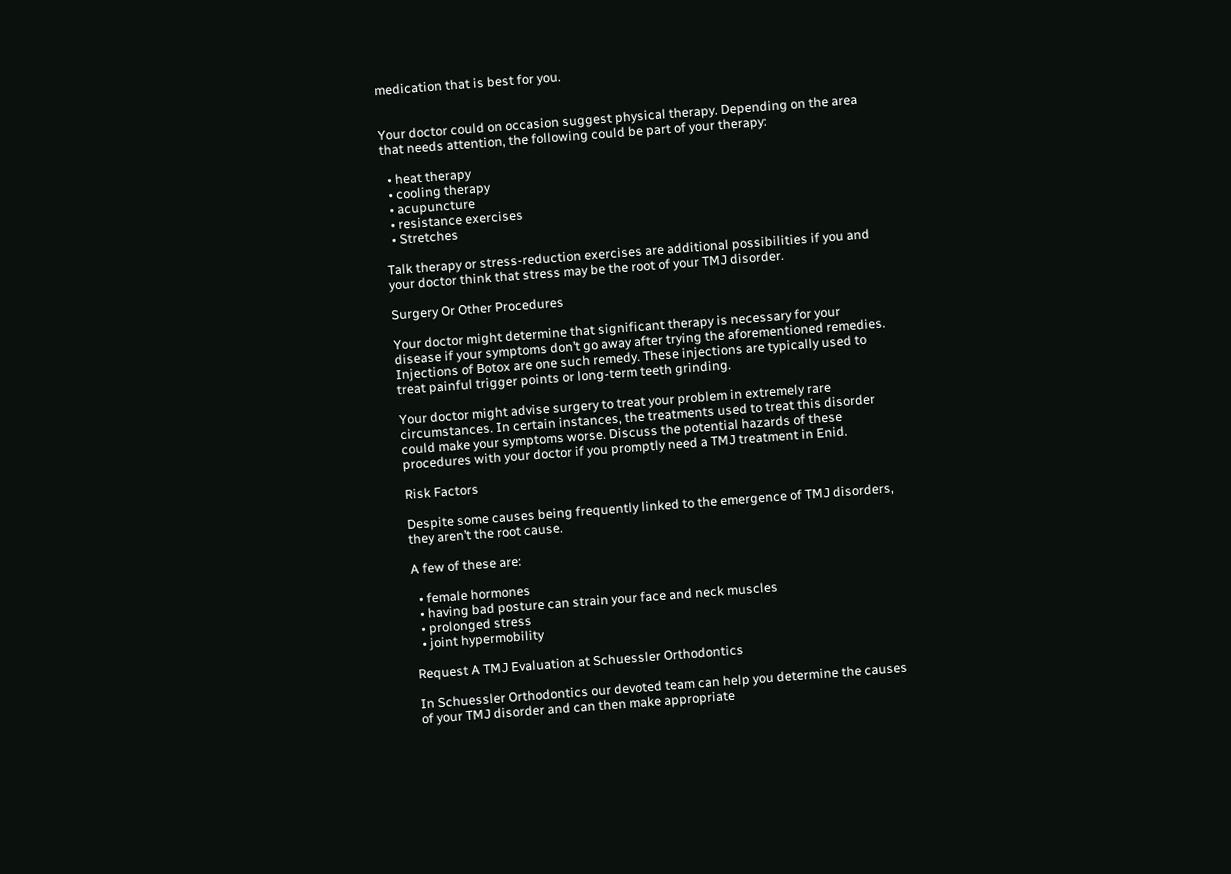medication that is best for you.


Your doctor could on occasion suggest physical therapy. Depending on the area that needs attention, the following could be part of your therapy:

  • heat therapy
  • cooling therapy
  • acupuncture
  • resistance exercises
  • Stretches

Talk therapy or stress-reduction exercises are additional possibilities if you and your doctor think that stress may be the root of your TMJ disorder.

Surgery Or Other Procedures

Your doctor might determine that significant therapy is necessary for your disease if your symptoms don’t go away after trying the aforementioned remedies. Injections of Botox are one such remedy. These injections are typically used to treat painful trigger points or long-term teeth grinding.

Your doctor might advise surgery to treat your problem in extremely rare circumstances. In certain instances, the treatments used to treat this disorder could make your symptoms worse. Discuss the potential hazards of these procedures with your doctor if you promptly need a TMJ treatment in Enid.

Risk Factors

Despite some causes being frequently linked to the emergence of TMJ disorders, they aren’t the root cause.

A few of these are:

  • female hormones
  • having bad posture can strain your face and neck muscles
  • prolonged stress
  • joint hypermobility

Request A TMJ Evaluation at Schuessler Orthodontics

In Schuessler Orthodontics our devoted team can help you determine the causes of your TMJ disorder and can then make appropriate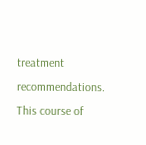treatment recommendations. This course of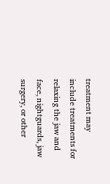treatment may include treatments for relaxing the jaw and face, nightguards, jaw surgery, or other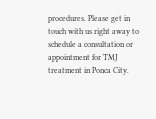procedures. Please get in touch with us right away to schedule a consultation or appointment for TMJ treatment in Ponca City.